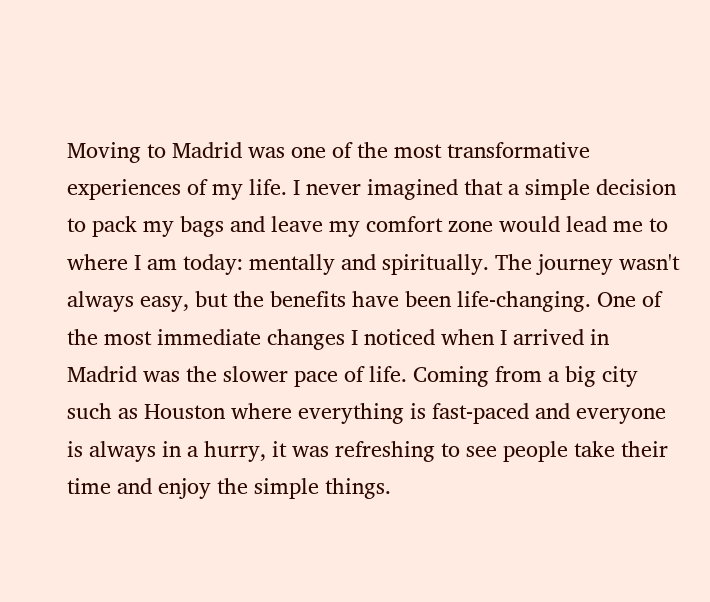Moving to Madrid was one of the most transformative experiences of my life. I never imagined that a simple decision to pack my bags and leave my comfort zone would lead me to where I am today: mentally and spiritually. The journey wasn't always easy, but the benefits have been life-changing. One of the most immediate changes I noticed when I arrived in Madrid was the slower pace of life. Coming from a big city such as Houston where everything is fast-paced and everyone is always in a hurry, it was refreshing to see people take their time and enjoy the simple things.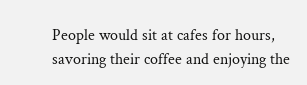People would sit at cafes for hours, savoring their coffee and enjoying the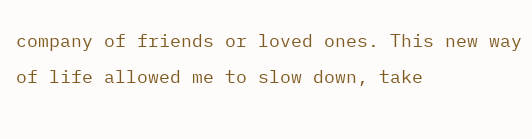company of friends or loved ones. This new way of life allowed me to slow down, take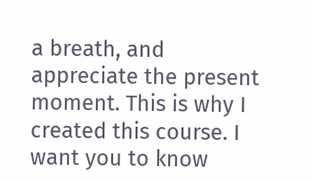a breath, and appreciate the present moment. This is why I created this course. I want you to know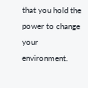that you hold the power to change your environment.